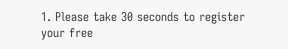1. Please take 30 seconds to register your free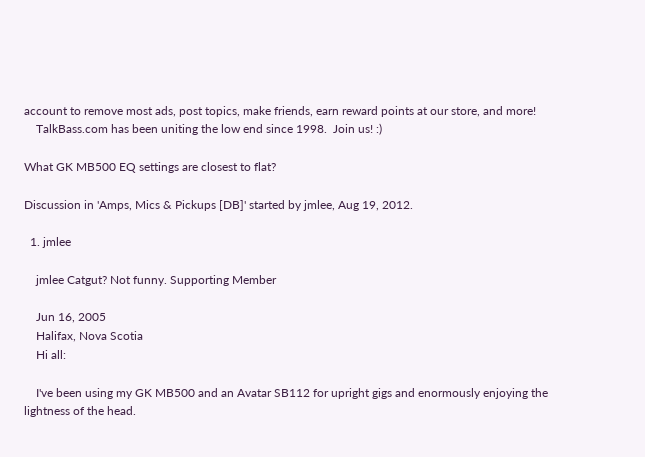account to remove most ads, post topics, make friends, earn reward points at our store, and more!
    TalkBass.com has been uniting the low end since 1998.  Join us! :)

What GK MB500 EQ settings are closest to flat?

Discussion in 'Amps, Mics & Pickups [DB]' started by jmlee, Aug 19, 2012.

  1. jmlee

    jmlee Catgut? Not funny. Supporting Member

    Jun 16, 2005
    Halifax, Nova Scotia
    Hi all:

    I've been using my GK MB500 and an Avatar SB112 for upright gigs and enormously enjoying the lightness of the head.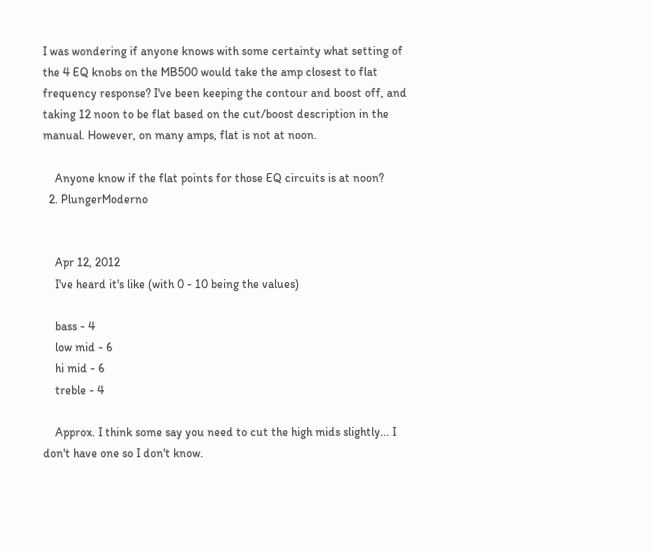I was wondering if anyone knows with some certainty what setting of the 4 EQ knobs on the MB500 would take the amp closest to flat frequency response? I've been keeping the contour and boost off, and taking 12 noon to be flat based on the cut/boost description in the manual. However, on many amps, flat is not at noon.

    Anyone know if the flat points for those EQ circuits is at noon?
  2. PlungerModerno


    Apr 12, 2012
    I've heard it's like (with 0 - 10 being the values)

    bass - 4
    low mid - 6
    hi mid - 6
    treble - 4

    Approx. I think some say you need to cut the high mids slightly... I don't have one so I don't know.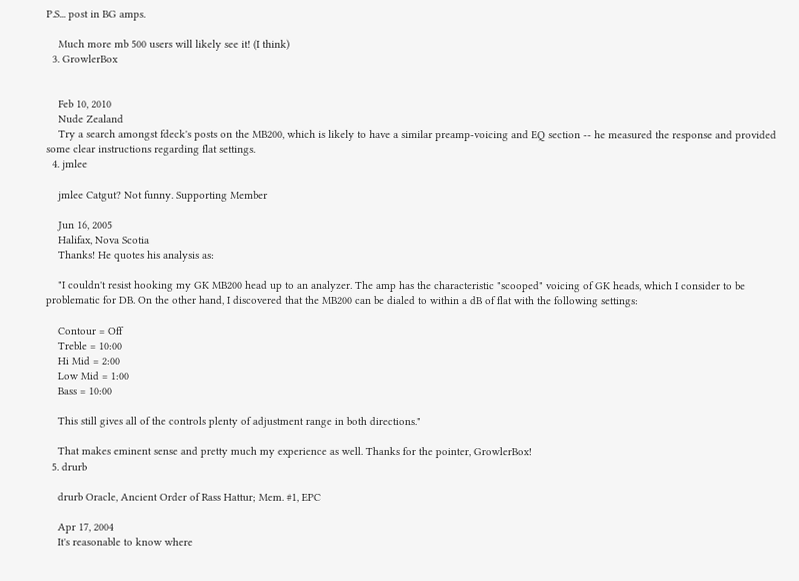P.S... post in BG amps.

    Much more mb 500 users will likely see it! (I think)
  3. GrowlerBox


    Feb 10, 2010
    Nude Zealand
    Try a search amongst fdeck's posts on the MB200, which is likely to have a similar preamp-voicing and EQ section -- he measured the response and provided some clear instructions regarding flat settings.
  4. jmlee

    jmlee Catgut? Not funny. Supporting Member

    Jun 16, 2005
    Halifax, Nova Scotia
    Thanks! He quotes his analysis as:

    "I couldn't resist hooking my GK MB200 head up to an analyzer. The amp has the characteristic "scooped" voicing of GK heads, which I consider to be problematic for DB. On the other hand, I discovered that the MB200 can be dialed to within a dB of flat with the following settings:

    Contour = Off
    Treble = 10:00
    Hi Mid = 2:00
    Low Mid = 1:00
    Bass = 10:00

    This still gives all of the controls plenty of adjustment range in both directions."

    That makes eminent sense and pretty much my experience as well. Thanks for the pointer, GrowlerBox!
  5. drurb

    drurb Oracle, Ancient Order of Rass Hattur; Mem. #1, EPC

    Apr 17, 2004
    It's reasonable to know where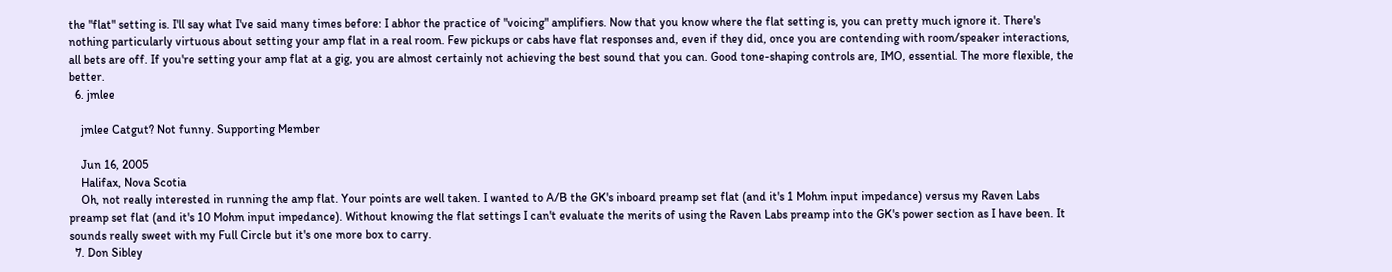the "flat" setting is. I'll say what I've said many times before: I abhor the practice of "voicing" amplifiers. Now that you know where the flat setting is, you can pretty much ignore it. There's nothing particularly virtuous about setting your amp flat in a real room. Few pickups or cabs have flat responses and, even if they did, once you are contending with room/speaker interactions, all bets are off. If you're setting your amp flat at a gig, you are almost certainly not achieving the best sound that you can. Good tone-shaping controls are, IMO, essential. The more flexible, the better.
  6. jmlee

    jmlee Catgut? Not funny. Supporting Member

    Jun 16, 2005
    Halifax, Nova Scotia
    Oh, not really interested in running the amp flat. Your points are well taken. I wanted to A/B the GK's inboard preamp set flat (and it's 1 Mohm input impedance) versus my Raven Labs preamp set flat (and it's 10 Mohm input impedance). Without knowing the flat settings I can't evaluate the merits of using the Raven Labs preamp into the GK's power section as I have been. It sounds really sweet with my Full Circle but it's one more box to carry.
  7. Don Sibley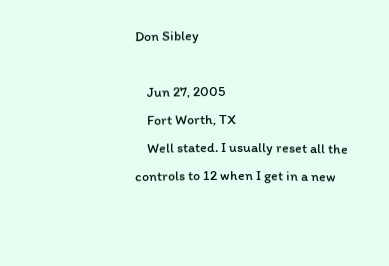Don Sibley

    Jun 27, 2005
    Fort Worth, TX
    Well stated. I usually reset all the controls to 12 when I get in a new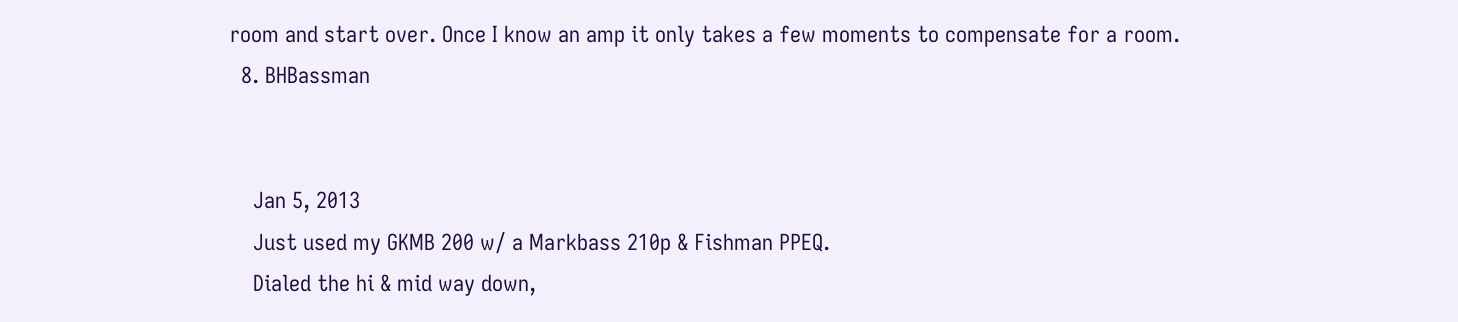room and start over. Once I know an amp it only takes a few moments to compensate for a room.
  8. BHBassman


    Jan 5, 2013
    Just used my GKMB 200 w/ a Markbass 210p & Fishman PPEQ.
    Dialed the hi & mid way down,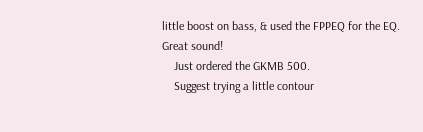little boost on bass, & used the FPPEQ for the EQ. Great sound!
    Just ordered the GKMB 500.
    Suggest trying a little contour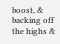boost, & backing off the highs &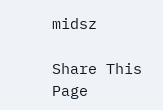midsz

Share This Page